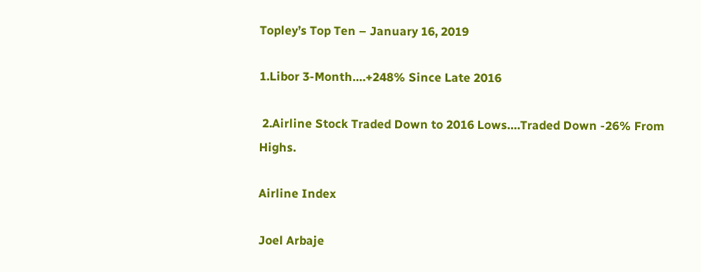Topley’s Top Ten – January 16, 2019

1.Libor 3-Month….+248% Since Late 2016

 2.Airline Stock Traded Down to 2016 Lows….Traded Down -26% From Highs.

Airline Index

Joel Arbaje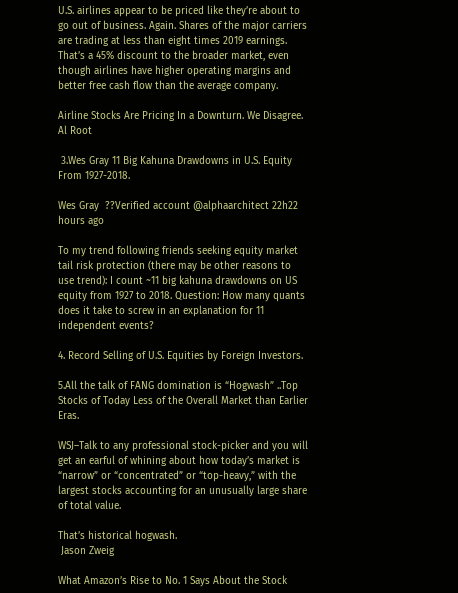U.S. airlines appear to be priced like they’re about to go out of business. Again. Shares of the major carriers are trading at less than eight times 2019 earnings. That’s a 45% discount to the broader market, even though airlines have higher operating margins and better free cash flow than the average company.

Airline Stocks Are Pricing In a Downturn. We Disagree.
Al Root

 3.Wes Gray 11 Big Kahuna Drawdowns in U.S. Equity From 1927-2018.

Wes Gray  ??Verified account @alphaarchitect 22h22 hours ago

To my trend following friends seeking equity market tail risk protection (there may be other reasons to use trend): I count ~11 big kahuna drawdowns on US equity from 1927 to 2018. Question: How many quants does it take to screw in an explanation for 11 independent events?

4. Record Selling of U.S. Equities by Foreign Investors.

5.All the talk of FANG domination is “Hogwash” ..Top Stocks of Today Less of the Overall Market than Earlier Eras.

WSJ–Talk to any professional stock-picker and you will get an earful of whining about how today’s market is “narrow” or “concentrated” or “top-heavy,” with the largest stocks accounting for an unusually large share of total value.

That’s historical hogwash.
 Jason Zweig

What Amazon’s Rise to No. 1 Says About the Stock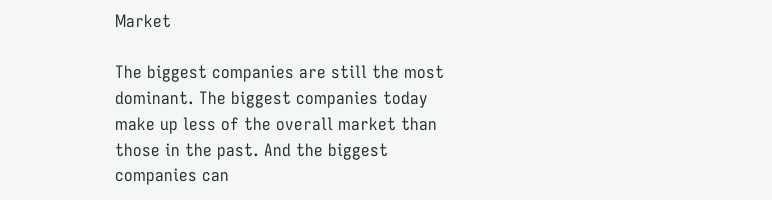Market

The biggest companies are still the most dominant. The biggest companies today make up less of the overall market than those in the past. And the biggest companies can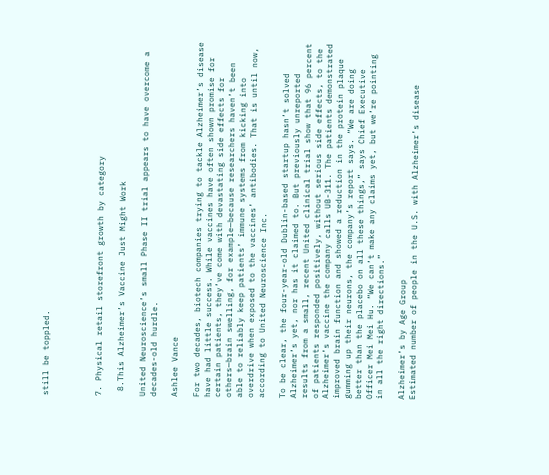still be toppled.




7. Physical retail storefront growth by category

 8.This Alzheimer’s Vaccine Just Might Work

United Neuroscience’s small Phase II trial appears to have overcome a decades-old hurdle.

Ashlee Vance

For two decades, biotech companies trying to tackle Alzheimer’s disease have had little success. While vaccines have often shown promise for certain patients, they’ve come with devastating side effects for others—brain swelling, for example—because researchers haven’t been able to reliably keep patients’ immune systems from kicking into overdrive when exposed to the vaccines’ antibodies. That is until now, according to United Neuroscience Inc.

To be clear, the four-year-old Dublin-based startup hasn’t solved Alzheimer’s yet, nor has it claimed to. But previously unreported results from a small, recent United clinical trial show that 96 percent of patients responded positively, without serious side effects, to the Alzheimer’s vaccine the company calls UB-311. The patients demonstrated improved brain function and showed a reduction in the protein plaque gumming up their neurons, the company’s report says. “We are doing better than the placebo on all these things,” says Chief Executive Officer Mei Mei Hu. “We can’t make any claims yet, but we’re pointing in all the right directions.”

Alzheimer’s by Age Group
Estimated number of people in the U.S. with Alzheimer’s disease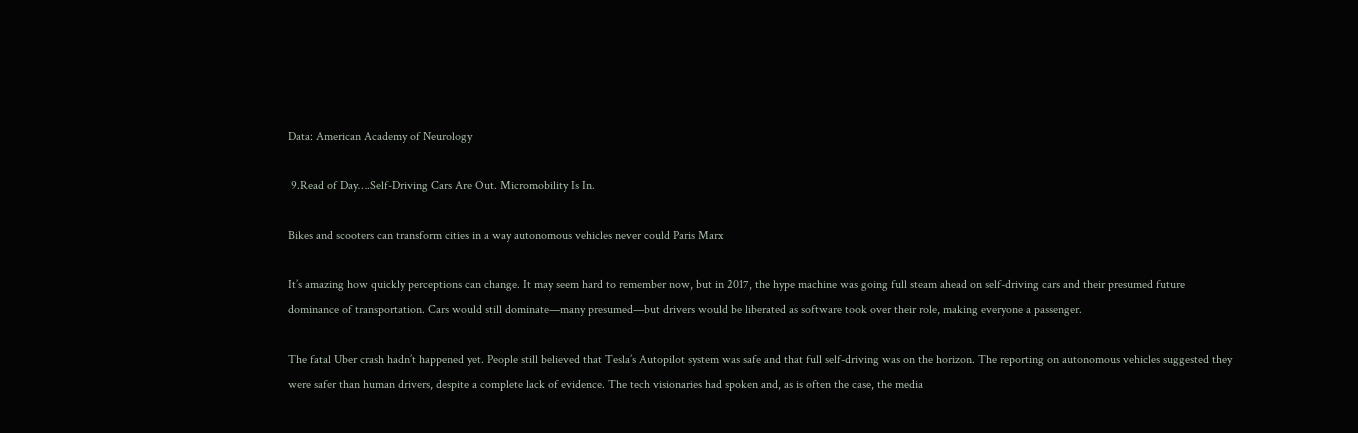Data: American Academy of Neurology

 9.Read of Day….Self-Driving Cars Are Out. Micromobility Is In.

Bikes and scooters can transform cities in a way autonomous vehicles never could Paris Marx

It’s amazing how quickly perceptions can change. It may seem hard to remember now, but in 2017, the hype machine was going full steam ahead on self-driving cars and their presumed future dominance of transportation. Cars would still dominate—many presumed—but drivers would be liberated as software took over their role, making everyone a passenger.

The fatal Uber crash hadn’t happened yet. People still believed that Tesla’s Autopilot system was safe and that full self-driving was on the horizon. The reporting on autonomous vehicles suggested they were safer than human drivers, despite a complete lack of evidence. The tech visionaries had spoken and, as is often the case, the media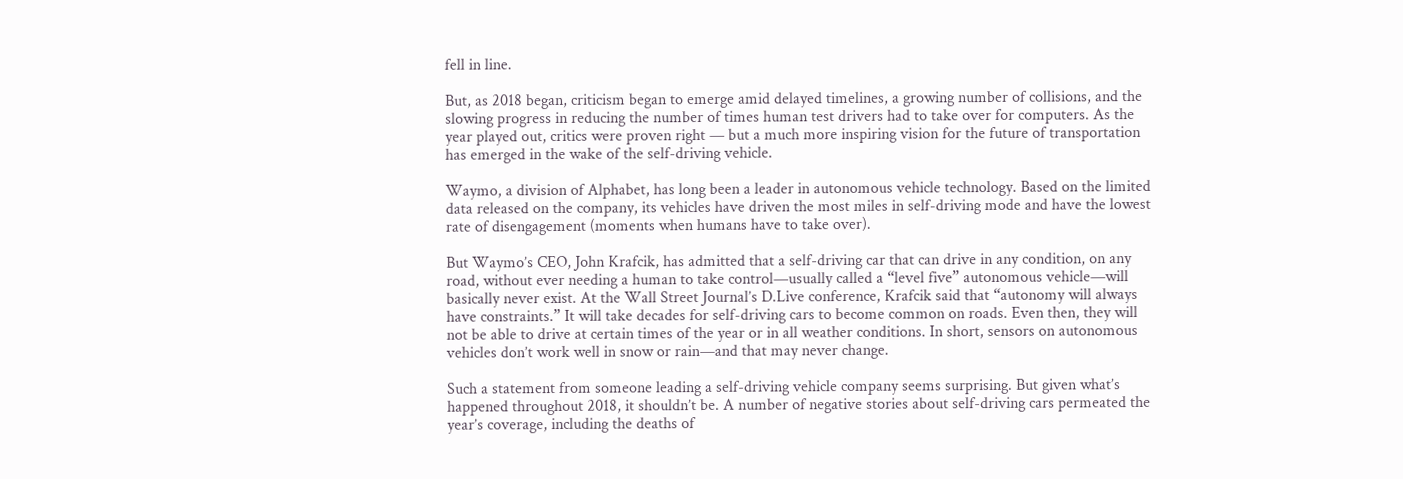fell in line.

But, as 2018 began, criticism began to emerge amid delayed timelines, a growing number of collisions, and the slowing progress in reducing the number of times human test drivers had to take over for computers. As the year played out, critics were proven right — but a much more inspiring vision for the future of transportation has emerged in the wake of the self-driving vehicle.

Waymo, a division of Alphabet, has long been a leader in autonomous vehicle technology. Based on the limited data released on the company, its vehicles have driven the most miles in self-driving mode and have the lowest rate of disengagement (moments when humans have to take over).

But Waymo’s CEO, John Krafcik, has admitted that a self-driving car that can drive in any condition, on any road, without ever needing a human to take control—usually called a “level five” autonomous vehicle—will basically never exist. At the Wall Street Journal’s D.Live conference, Krafcik said that “autonomy will always have constraints.” It will take decades for self-driving cars to become common on roads. Even then, they will not be able to drive at certain times of the year or in all weather conditions. In short, sensors on autonomous vehicles don’t work well in snow or rain—and that may never change.

Such a statement from someone leading a self-driving vehicle company seems surprising. But given what’s happened throughout 2018, it shouldn’t be. A number of negative stories about self-driving cars permeated the year’s coverage, including the deaths of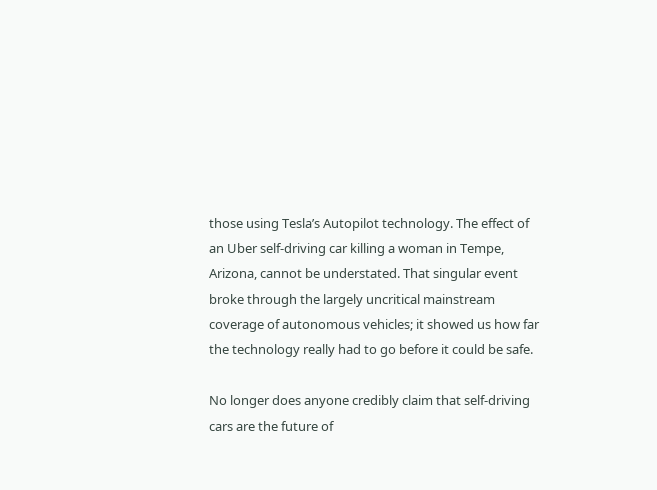those using Tesla’s Autopilot technology. The effect of an Uber self-driving car killing a woman in Tempe, Arizona, cannot be understated. That singular event broke through the largely uncritical mainstream coverage of autonomous vehicles; it showed us how far the technology really had to go before it could be safe.

No longer does anyone credibly claim that self-driving cars are the future of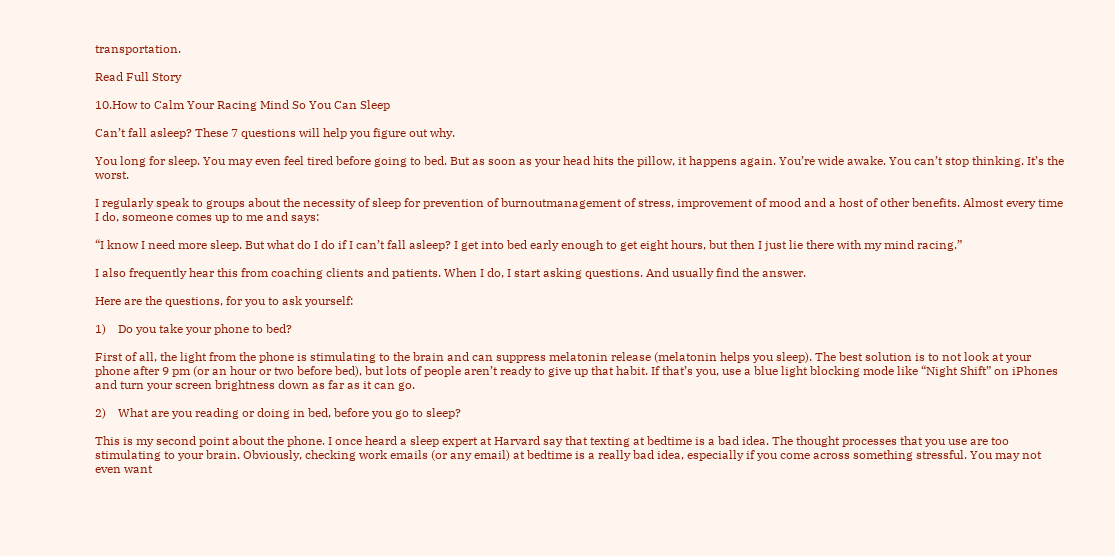transportation.

Read Full Story

10.How to Calm Your Racing Mind So You Can Sleep

Can’t fall asleep? These 7 questions will help you figure out why.

You long for sleep. You may even feel tired before going to bed. But as soon as your head hits the pillow, it happens again. You’re wide awake. You can’t stop thinking. It’s the worst.

I regularly speak to groups about the necessity of sleep for prevention of burnoutmanagement of stress, improvement of mood and a host of other benefits. Almost every time I do, someone comes up to me and says:

“I know I need more sleep. But what do I do if I can’t fall asleep? I get into bed early enough to get eight hours, but then I just lie there with my mind racing.”

I also frequently hear this from coaching clients and patients. When I do, I start asking questions. And usually find the answer.

Here are the questions, for you to ask yourself:

1)    Do you take your phone to bed?

First of all, the light from the phone is stimulating to the brain and can suppress melatonin release (melatonin helps you sleep). The best solution is to not look at your phone after 9 pm (or an hour or two before bed), but lots of people aren’t ready to give up that habit. If that’s you, use a blue light blocking mode like “Night Shift” on iPhones and turn your screen brightness down as far as it can go.

2)    What are you reading or doing in bed, before you go to sleep?

This is my second point about the phone. I once heard a sleep expert at Harvard say that texting at bedtime is a bad idea. The thought processes that you use are too stimulating to your brain. Obviously, checking work emails (or any email) at bedtime is a really bad idea, especially if you come across something stressful. You may not even want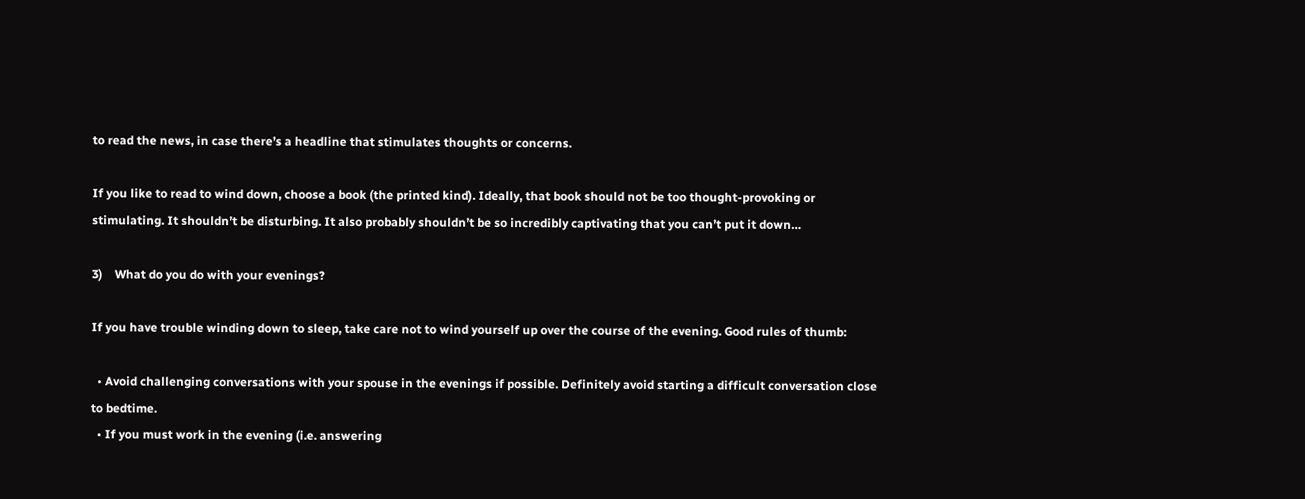to read the news, in case there’s a headline that stimulates thoughts or concerns.

If you like to read to wind down, choose a book (the printed kind). Ideally, that book should not be too thought-provoking or stimulating. It shouldn’t be disturbing. It also probably shouldn’t be so incredibly captivating that you can’t put it down…

3)    What do you do with your evenings?

If you have trouble winding down to sleep, take care not to wind yourself up over the course of the evening. Good rules of thumb:

  • Avoid challenging conversations with your spouse in the evenings if possible. Definitely avoid starting a difficult conversation close to bedtime.
  • If you must work in the evening (i.e. answering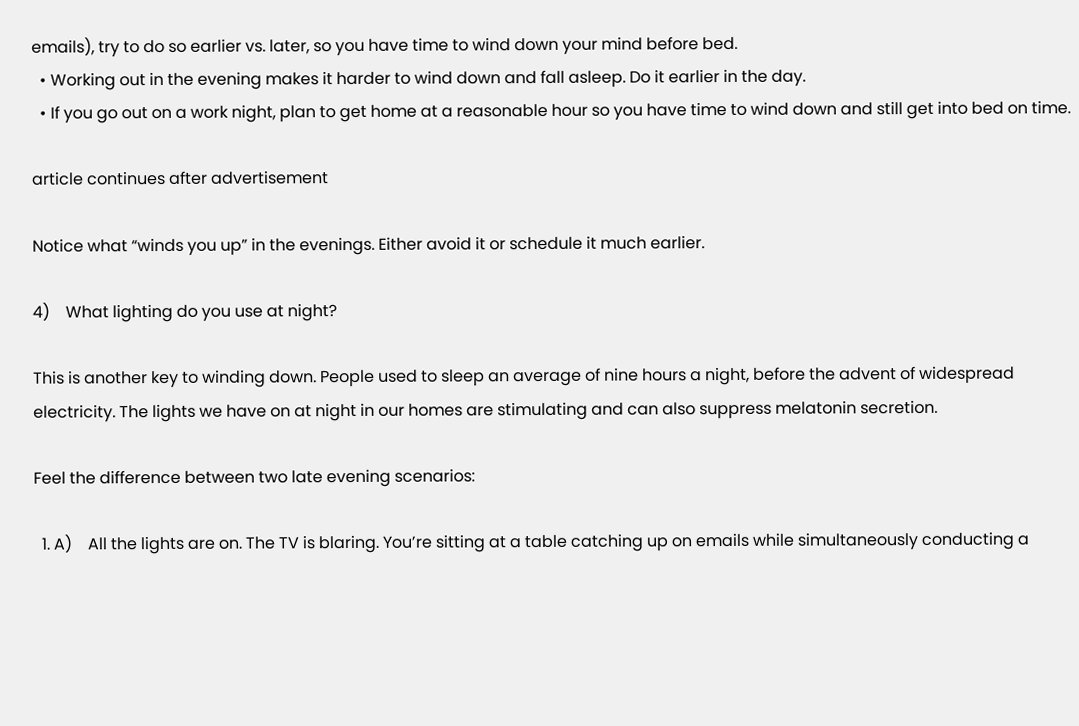emails), try to do so earlier vs. later, so you have time to wind down your mind before bed.
  • Working out in the evening makes it harder to wind down and fall asleep. Do it earlier in the day.
  • If you go out on a work night, plan to get home at a reasonable hour so you have time to wind down and still get into bed on time.

article continues after advertisement

Notice what “winds you up” in the evenings. Either avoid it or schedule it much earlier.

4)    What lighting do you use at night?

This is another key to winding down. People used to sleep an average of nine hours a night, before the advent of widespread electricity. The lights we have on at night in our homes are stimulating and can also suppress melatonin secretion.

Feel the difference between two late evening scenarios:

  1. A)    All the lights are on. The TV is blaring. You’re sitting at a table catching up on emails while simultaneously conducting a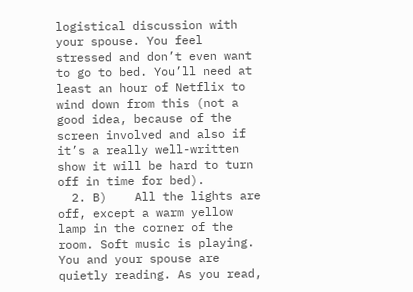logistical discussion with your spouse. You feel stressed and don’t even want to go to bed. You’ll need at least an hour of Netflix to wind down from this (not a good idea, because of the screen involved and also if it’s a really well-written show it will be hard to turn off in time for bed).
  2. B)    All the lights are off, except a warm yellow lamp in the corner of the room. Soft music is playing. You and your spouse are quietly reading. As you read,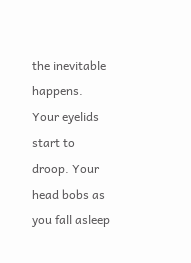the inevitable happens. Your eyelids start to droop. Your head bobs as you fall asleep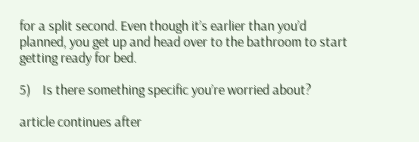for a split second. Even though it’s earlier than you’d planned, you get up and head over to the bathroom to start getting ready for bed.

5)    Is there something specific you’re worried about?

article continues after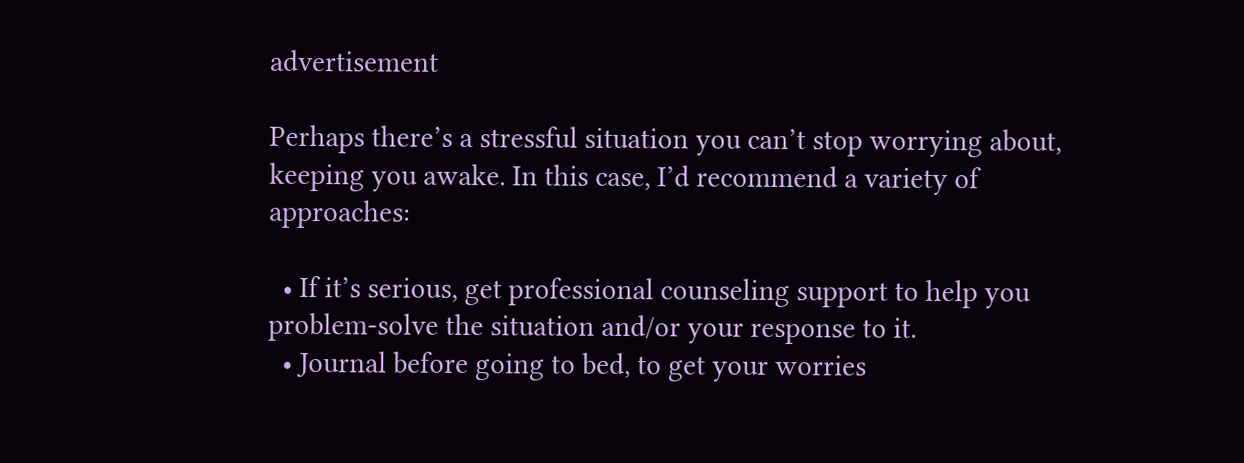advertisement

Perhaps there’s a stressful situation you can’t stop worrying about, keeping you awake. In this case, I’d recommend a variety of approaches:

  • If it’s serious, get professional counseling support to help you problem-solve the situation and/or your response to it.
  • Journal before going to bed, to get your worries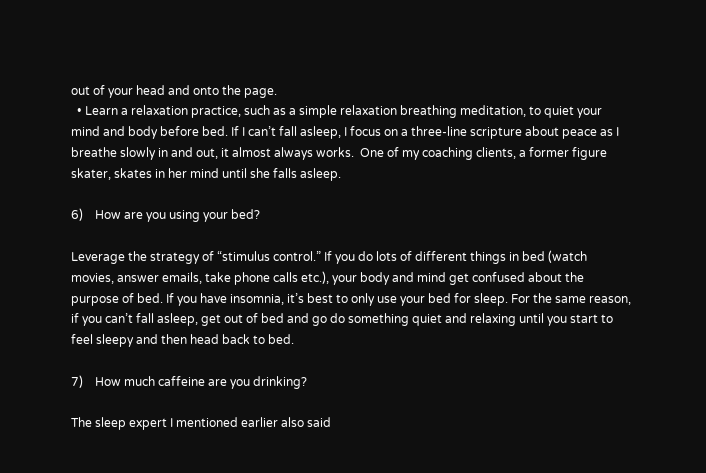out of your head and onto the page.
  • Learn a relaxation practice, such as a simple relaxation breathing meditation, to quiet your mind and body before bed. If I can’t fall asleep, I focus on a three-line scripture about peace as I breathe slowly in and out, it almost always works.  One of my coaching clients, a former figure skater, skates in her mind until she falls asleep.

6)    How are you using your bed?

Leverage the strategy of “stimulus control.” If you do lots of different things in bed (watch movies, answer emails, take phone calls etc.), your body and mind get confused about the purpose of bed. If you have insomnia, it’s best to only use your bed for sleep. For the same reason, if you can’t fall asleep, get out of bed and go do something quiet and relaxing until you start to feel sleepy and then head back to bed.

7)    How much caffeine are you drinking?

The sleep expert I mentioned earlier also said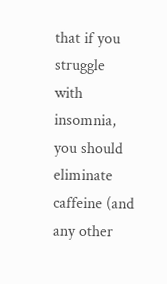that if you struggle with insomnia, you should eliminate caffeine (and any other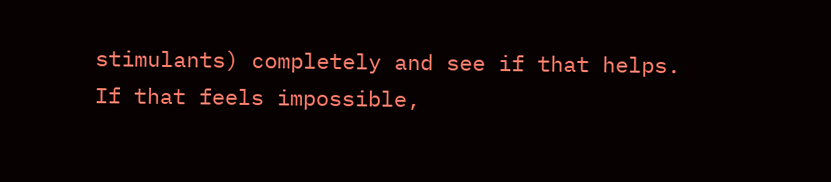stimulants) completely and see if that helps. If that feels impossible,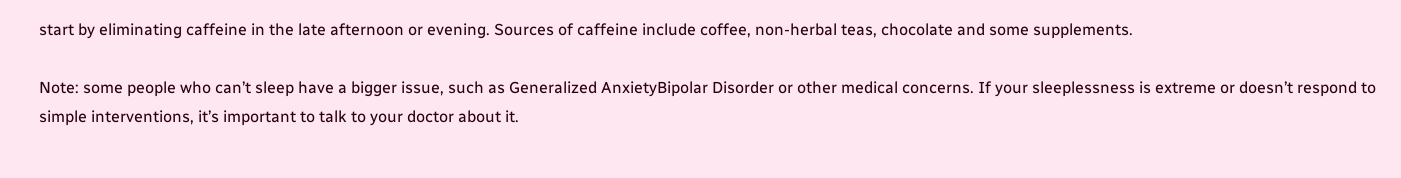start by eliminating caffeine in the late afternoon or evening. Sources of caffeine include coffee, non-herbal teas, chocolate and some supplements.

Note: some people who can’t sleep have a bigger issue, such as Generalized AnxietyBipolar Disorder or other medical concerns. If your sleeplessness is extreme or doesn’t respond to simple interventions, it’s important to talk to your doctor about it.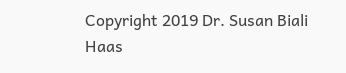Copyright 2019 Dr. Susan Biali Haas